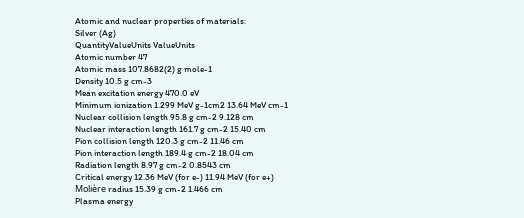Atomic and nuclear properties of materials:
Silver (Ag)
QuantityValueUnits ValueUnits
Atomic number 47
Atomic mass 107.8682(2) g mole-1
Density 10.5 g cm-3
Mean excitation energy 470.0 eV
Minimum ionization 1.299 MeV g-1cm2 13.64 MeV cm-1
Nuclear collision length 95.8 g cm-2 9.128 cm
Nuclear interaction length 161.7 g cm-2 15.40 cm
Pion collision length 120.3 g cm-2 11.46 cm
Pion interaction length 189.4 g cm-2 18.04 cm
Radiation length 8.97 g cm-2 0.8543 cm
Critical energy 12.36 MeV (for e-) 11.94 MeV (for e+)
Molière radius 15.39 g cm-2 1.466 cm
Plasma energy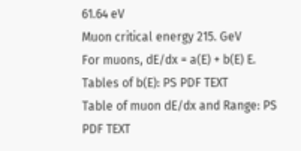61.64 eV
Muon critical energy 215. GeV
For muons, dE/dx = a(E) + b(E) E. Tables of b(E): PS PDF TEXT
Table of muon dE/dx and Range: PS PDF TEXT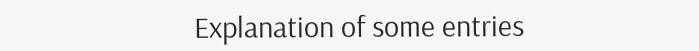Explanation of some entries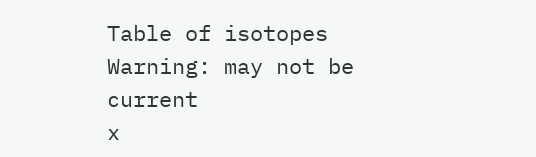Table of isotopes Warning: may not be current
x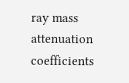ray mass attenuation coefficients